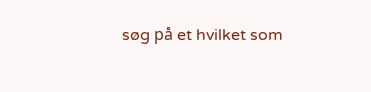søg på et hvilket som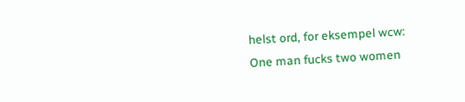helst ord, for eksempel wcw:
One man fucks two women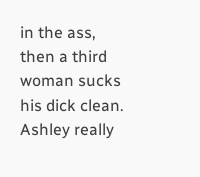in the ass, then a third woman sucks his dick clean.
Ashley really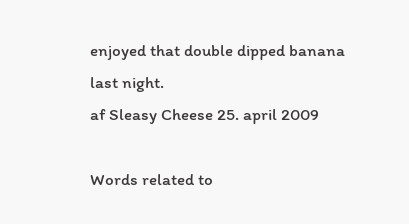enjoyed that double dipped banana last night.
af Sleasy Cheese 25. april 2009

Words related to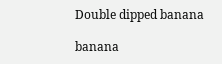Double dipped banana

banana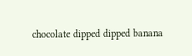chocolate dipped dipped banana